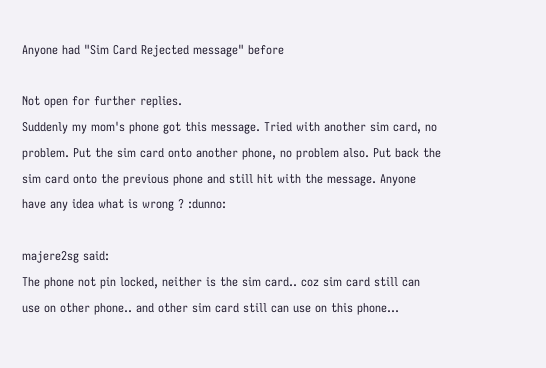Anyone had "Sim Card Rejected message" before

Not open for further replies.
Suddenly my mom's phone got this message. Tried with another sim card, no problem. Put the sim card onto another phone, no problem also. Put back the sim card onto the previous phone and still hit with the message. Anyone have any idea what is wrong ? :dunno:

majere2sg said:
The phone not pin locked, neither is the sim card.. coz sim card still can use on other phone.. and other sim card still can use on this phone...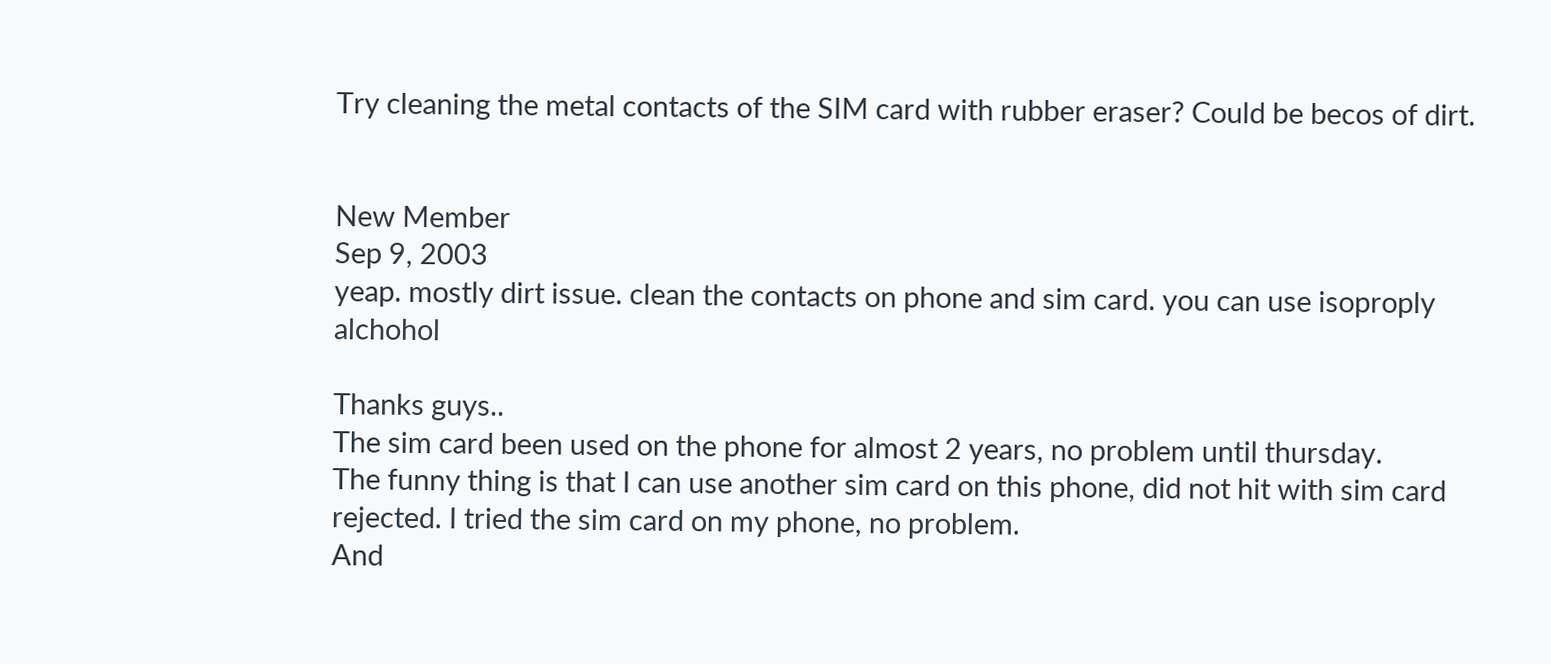Try cleaning the metal contacts of the SIM card with rubber eraser? Could be becos of dirt.


New Member
Sep 9, 2003
yeap. mostly dirt issue. clean the contacts on phone and sim card. you can use isoproply alchohol

Thanks guys..
The sim card been used on the phone for almost 2 years, no problem until thursday.
The funny thing is that I can use another sim card on this phone, did not hit with sim card rejected. I tried the sim card on my phone, no problem.
And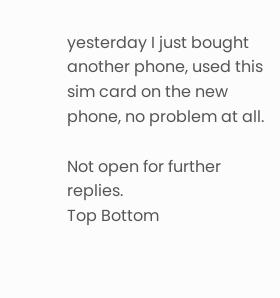yesterday I just bought another phone, used this sim card on the new phone, no problem at all.

Not open for further replies.
Top Bottom